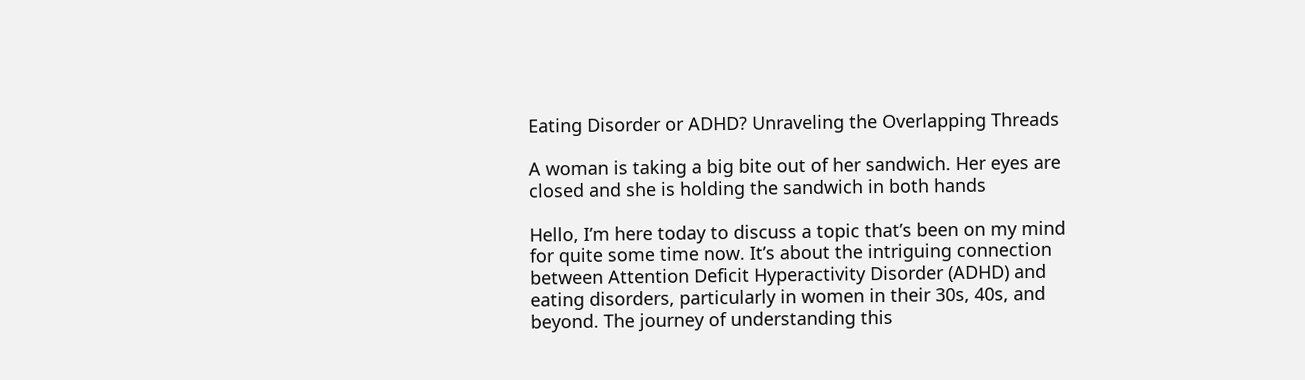Eating Disorder or ADHD? Unraveling the Overlapping Threads

A woman is taking a big bite out of her sandwich. Her eyes are closed and she is holding the sandwich in both hands

Hello, I’m here today to discuss a topic that’s been on my mind for quite some time now. It’s about the intriguing connection between Attention Deficit Hyperactivity Disorder (ADHD) and eating disorders, particularly in women in their 30s, 40s, and beyond. The journey of understanding this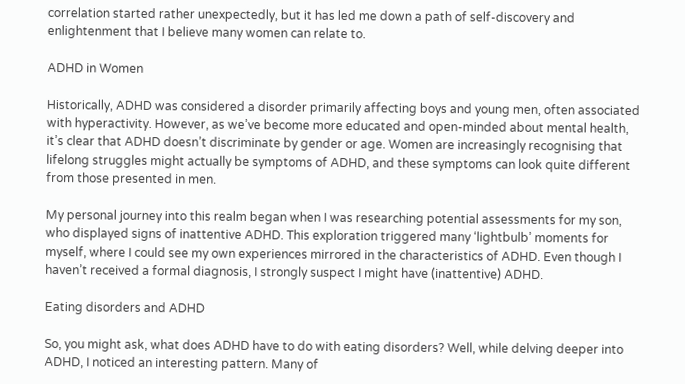correlation started rather unexpectedly, but it has led me down a path of self-discovery and enlightenment that I believe many women can relate to.

ADHD in Women

Historically, ADHD was considered a disorder primarily affecting boys and young men, often associated with hyperactivity. However, as we’ve become more educated and open-minded about mental health, it’s clear that ADHD doesn’t discriminate by gender or age. Women are increasingly recognising that lifelong struggles might actually be symptoms of ADHD, and these symptoms can look quite different from those presented in men.

My personal journey into this realm began when I was researching potential assessments for my son, who displayed signs of inattentive ADHD. This exploration triggered many ‘lightbulb’ moments for myself, where I could see my own experiences mirrored in the characteristics of ADHD. Even though I haven’t received a formal diagnosis, I strongly suspect I might have (inattentive) ADHD.

Eating disorders and ADHD

So, you might ask, what does ADHD have to do with eating disorders? Well, while delving deeper into ADHD, I noticed an interesting pattern. Many of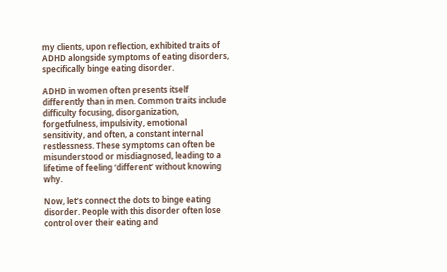my clients, upon reflection, exhibited traits of ADHD alongside symptoms of eating disorders, specifically binge eating disorder.

ADHD in women often presents itself differently than in men. Common traits include difficulty focusing, disorganization, forgetfulness, impulsivity, emotional sensitivity, and often, a constant internal restlessness. These symptoms can often be misunderstood or misdiagnosed, leading to a lifetime of feeling ‘different’ without knowing why.

Now, let’s connect the dots to binge eating disorder. People with this disorder often lose control over their eating and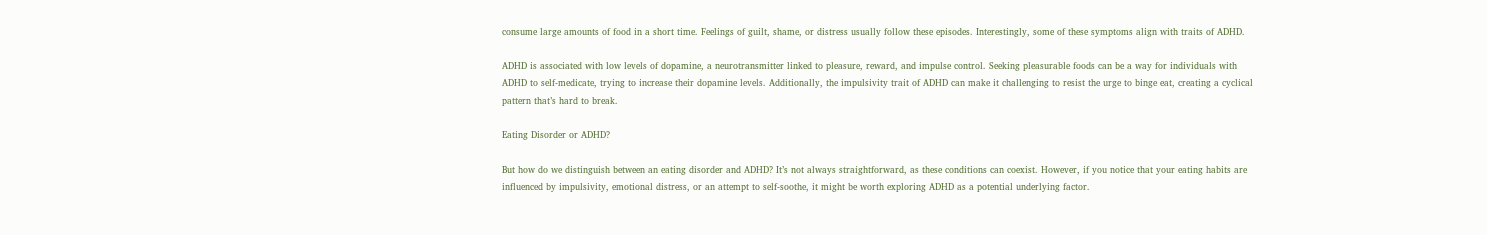consume large amounts of food in a short time. Feelings of guilt, shame, or distress usually follow these episodes. Interestingly, some of these symptoms align with traits of ADHD.

ADHD is associated with low levels of dopamine, a neurotransmitter linked to pleasure, reward, and impulse control. Seeking pleasurable foods can be a way for individuals with ADHD to self-medicate, trying to increase their dopamine levels. Additionally, the impulsivity trait of ADHD can make it challenging to resist the urge to binge eat, creating a cyclical pattern that’s hard to break.

Eating Disorder or ADHD?

But how do we distinguish between an eating disorder and ADHD? It’s not always straightforward, as these conditions can coexist. However, if you notice that your eating habits are influenced by impulsivity, emotional distress, or an attempt to self-soothe, it might be worth exploring ADHD as a potential underlying factor.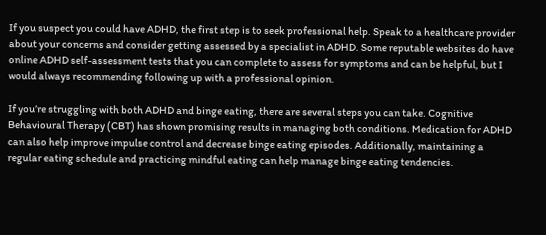If you suspect you could have ADHD, the first step is to seek professional help. Speak to a healthcare provider about your concerns and consider getting assessed by a specialist in ADHD. Some reputable websites do have online ADHD self-assessment tests that you can complete to assess for symptoms and can be helpful, but I would always recommending following up with a professional opinion.

If you’re struggling with both ADHD and binge eating, there are several steps you can take. Cognitive Behavioural Therapy (CBT) has shown promising results in managing both conditions. Medication for ADHD can also help improve impulse control and decrease binge eating episodes. Additionally, maintaining a regular eating schedule and practicing mindful eating can help manage binge eating tendencies.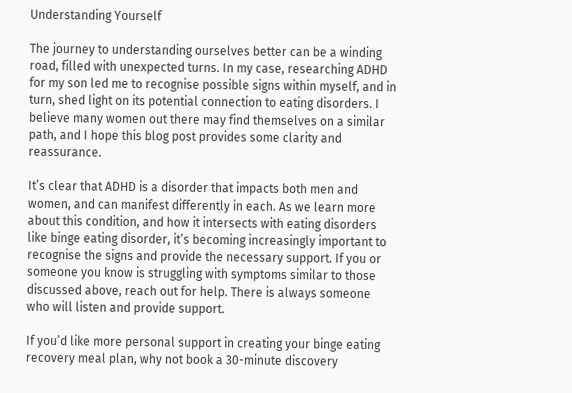Understanding Yourself

The journey to understanding ourselves better can be a winding road, filled with unexpected turns. In my case, researching ADHD for my son led me to recognise possible signs within myself, and in turn, shed light on its potential connection to eating disorders. I believe many women out there may find themselves on a similar path, and I hope this blog post provides some clarity and reassurance.

It’s clear that ADHD is a disorder that impacts both men and women, and can manifest differently in each. As we learn more about this condition, and how it intersects with eating disorders like binge eating disorder, it’s becoming increasingly important to recognise the signs and provide the necessary support. If you or someone you know is struggling with symptoms similar to those discussed above, reach out for help. There is always someone who will listen and provide support.

If you’d like more personal support in creating your binge eating recovery meal plan, why not book a 30-minute discovery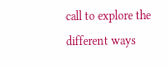call to explore the different ways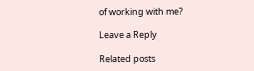of working with me?

Leave a Reply

Related posts